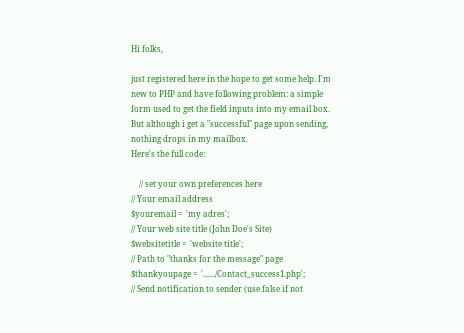Hi folks,

just registered here in the hope to get some help. I'm new to PHP and have following problem: a simple form used to get the field inputs into my email box. But although i get a "successful" page upon sending, nothing drops in my mailbox.
Here's the full code:

    // set your own preferences here
// Your email address
$youremail =  'my adres';
// Your web site title (John Doe's Site)
$websitetitle =  'website title';
// Path to "thanks for the message" page
$thankyoupage =  '....../Contact_success1.php';
// Send notification to sender (use false if not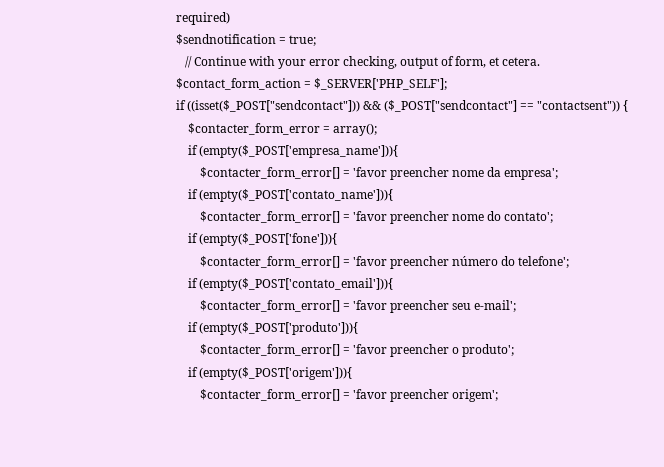required)
$sendnotification = true;
   // Continue with your error checking, output of form, et cetera.
$contact_form_action = $_SERVER['PHP_SELF'];
if ((isset($_POST["sendcontact"])) && ($_POST["sendcontact"] == "contactsent")) {
    $contacter_form_error = array();
    if (empty($_POST['empresa_name'])){
        $contacter_form_error[] = 'favor preencher nome da empresa';
    if (empty($_POST['contato_name'])){
        $contacter_form_error[] = 'favor preencher nome do contato';
    if (empty($_POST['fone'])){
        $contacter_form_error[] = 'favor preencher número do telefone';
    if (empty($_POST['contato_email'])){
        $contacter_form_error[] = 'favor preencher seu e-mail';
    if (empty($_POST['produto'])){
        $contacter_form_error[] = 'favor preencher o produto';
    if (empty($_POST['origem'])){
        $contacter_form_error[] = 'favor preencher origem';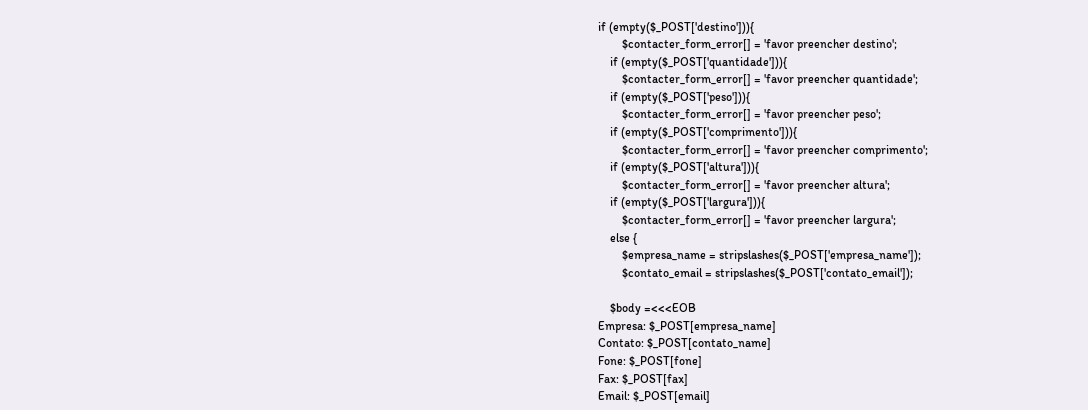if (empty($_POST['destino'])){
        $contacter_form_error[] = 'favor preencher destino';
    if (empty($_POST['quantidade'])){
        $contacter_form_error[] = 'favor preencher quantidade';
    if (empty($_POST['peso'])){
        $contacter_form_error[] = 'favor preencher peso';
    if (empty($_POST['comprimento'])){
        $contacter_form_error[] = 'favor preencher comprimento';
    if (empty($_POST['altura'])){
        $contacter_form_error[] = 'favor preencher altura';
    if (empty($_POST['largura'])){
        $contacter_form_error[] = 'favor preencher largura';
    else {
        $empresa_name = stripslashes($_POST['empresa_name']);
        $contato_email = stripslashes($_POST['contato_email']);

    $body =<<<EOB
Empresa: $_POST[empresa_name]
Contato: $_POST[contato_name]
Fone: $_POST[fone]
Fax: $_POST[fax]
Email: $_POST[email]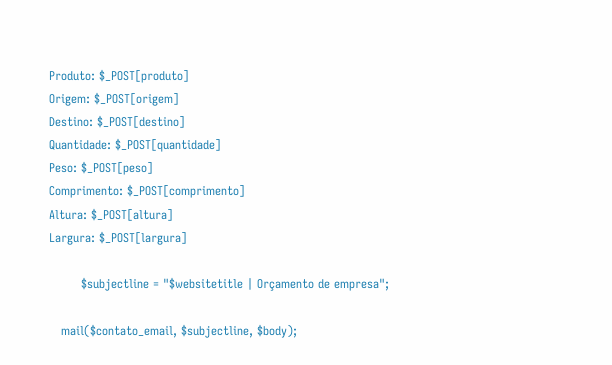Produto: $_POST[produto]
Origem: $_POST[origem]
Destino: $_POST[destino]
Quantidade: $_POST[quantidade]
Peso: $_POST[peso]
Comprimento: $_POST[comprimento]
Altura: $_POST[altura]
Largura: $_POST[largura]

        $subjectline = "$websitetitle | Orçamento de empresa";

   mail($contato_email, $subjectline, $body);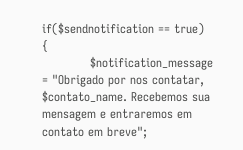if($sendnotification == true) {
            $notification_message = "Obrigado por nos contatar, $contato_name. Recebemos sua mensagem e entraremos em contato em breve";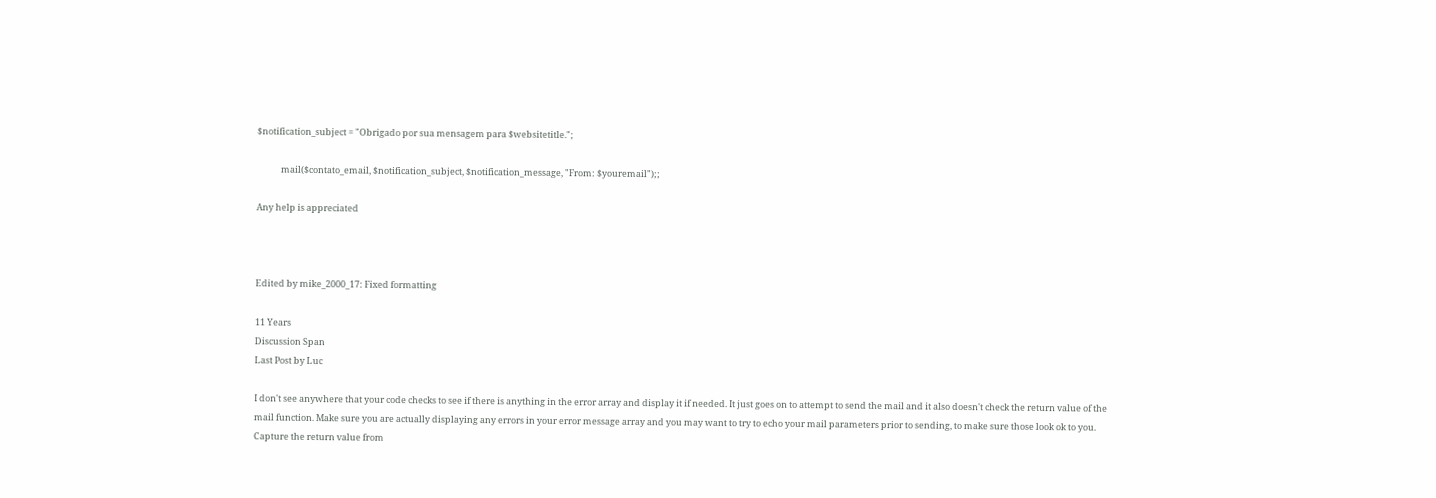$notification_subject = "Obrigado por sua mensagem para $websitetitle.";

            mail($contato_email, $notification_subject, $notification_message, "From: $youremail");;

Any help is appreciated



Edited by mike_2000_17: Fixed formatting

11 Years
Discussion Span
Last Post by Luc

I don't see anywhere that your code checks to see if there is anything in the error array and display it if needed. It just goes on to attempt to send the mail and it also doesn't check the return value of the mail function. Make sure you are actually displaying any errors in your error message array and you may want to try to echo your mail parameters prior to sending, to make sure those look ok to you. Capture the return value from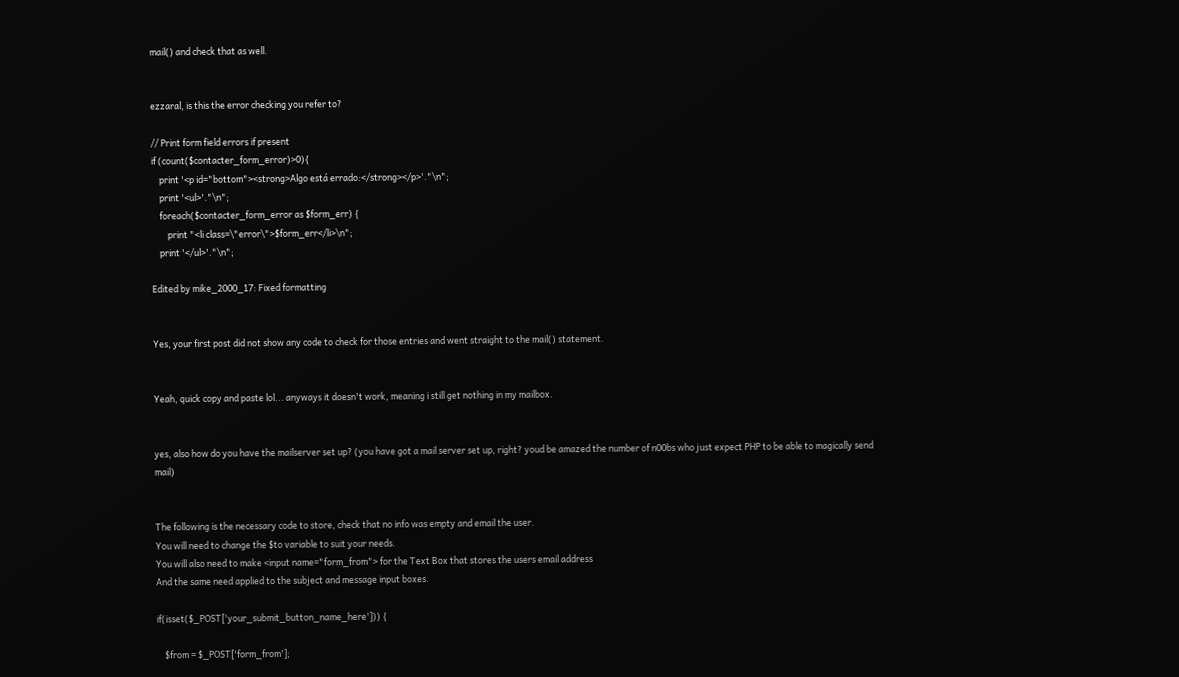mail() and check that as well.


ezzaral, is this the error checking you refer to?

// Print form field errors if present
if (count($contacter_form_error)>0){
    print '<p id="bottom"><strong>Algo está errado:</strong></p>'."\n";
    print '<ul>'."\n";
    foreach($contacter_form_error as $form_err) {
        print "<li class=\"error\">$form_err</li>\n";
    print '</ul>'."\n";

Edited by mike_2000_17: Fixed formatting


Yes, your first post did not show any code to check for those entries and went straight to the mail() statement.


Yeah, quick copy and paste lol... anyways it doesn't work, meaning i still get nothing in my mailbox.


yes, also how do you have the mailserver set up? (you have got a mail server set up, right? youd be amazed the number of n00bs who just expect PHP to be able to magically send mail)


The following is the necessary code to store, check that no info was empty and email the user.
You will need to change the $to variable to suit your needs.
You will also need to make <input name="form_from"> for the Text Box that stores the users email address
And the same need applied to the subject and message input boxes.

if(isset($_POST['your_submit_button_name_here'])) {

    $from = $_POST['form_from'];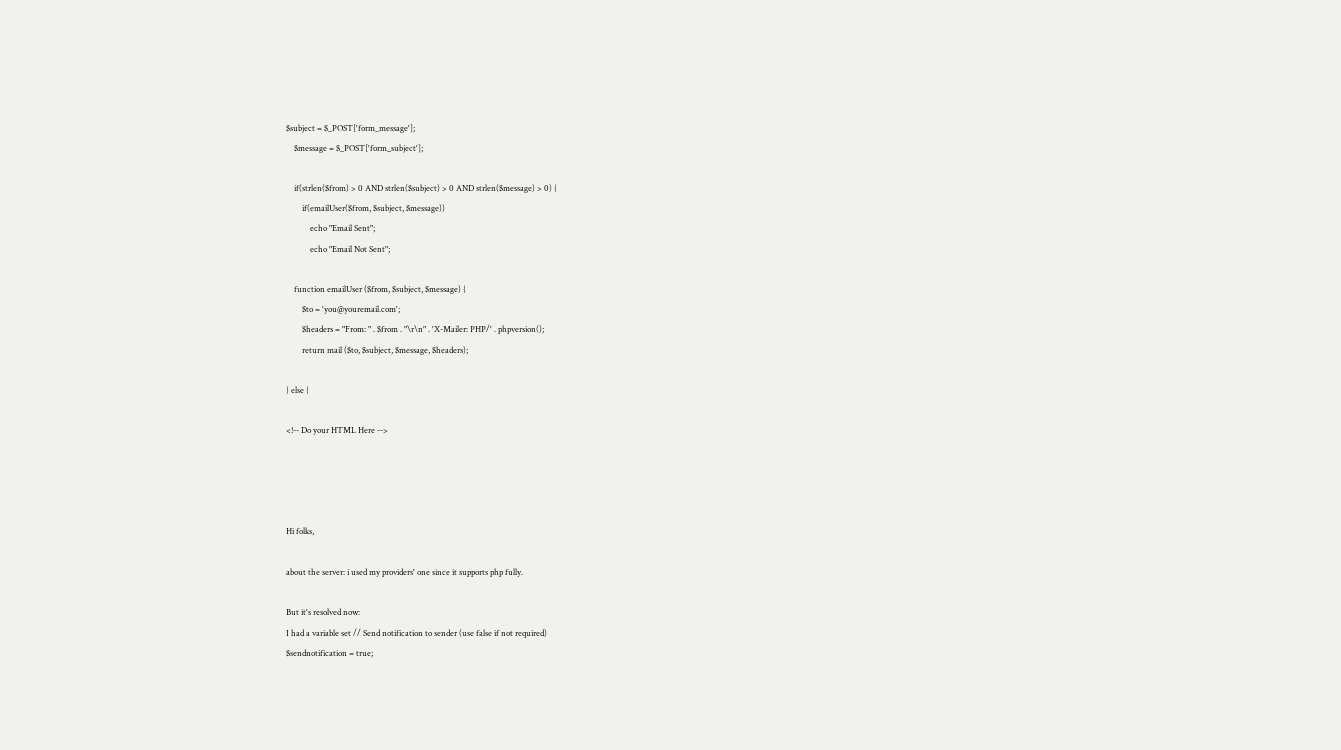$subject = $_POST['form_message'];
    $message = $_POST['form_subject'];

    if(strlen($from) > 0 AND strlen($subject) > 0 AND strlen($message) > 0) {
        if(emailUser($from, $subject, $message))
            echo "Email Sent";
            echo "Email Not Sent";

    function emailUser ($from, $subject, $message) {
        $to = 'you@youremail.com';
        $headers = "From: " . $from . "\r\n" . 'X-Mailer: PHP/' . phpversion();
        return mail ($to, $subject, $message, $headers);

} else {

<!-- Do your HTML Here -->




Hi folks,

about the server: i used my providers' one since it supports php fully.

But it's resolved now:
I had a variable set // Send notification to sender (use false if not required)
$sendnotification = true;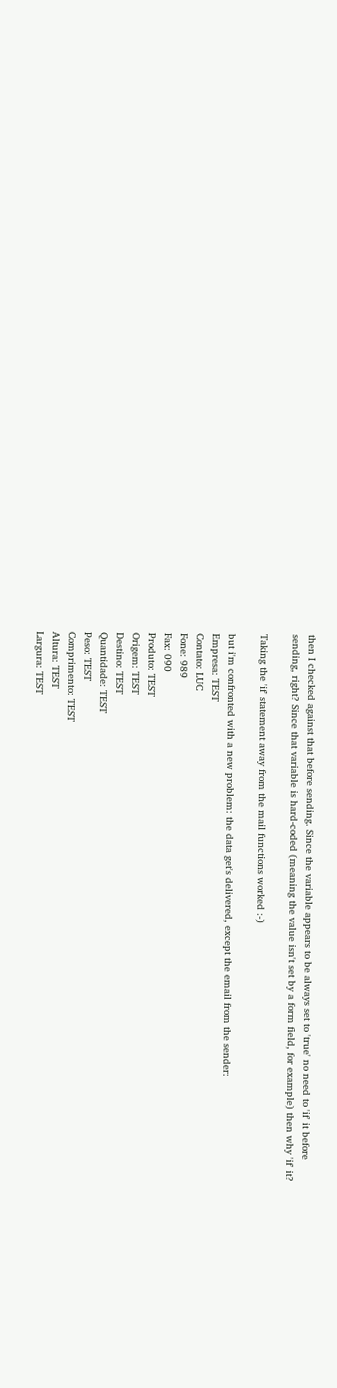then I checked against that before sending. Since the variable appears to be always set to 'true' no need to 'if' it before sending, right? Since that variable is hard-coded (meaning the value isn't set by a form field, for example) then why 'if' it?

Taking the 'if' statement away from the mail functions worked :-)

but i'm confronted with a new problem: the data get's delivered, except the email from the sender:
Empresa: TEST
Contato: LUC
Fone: 989
Fax: 090
Produto: TEST
Origem: TEST
Destino: TEST
Quantidade: TEST
Peso: TEST
Comprimento: TEST
Altura: TEST
Largura: TEST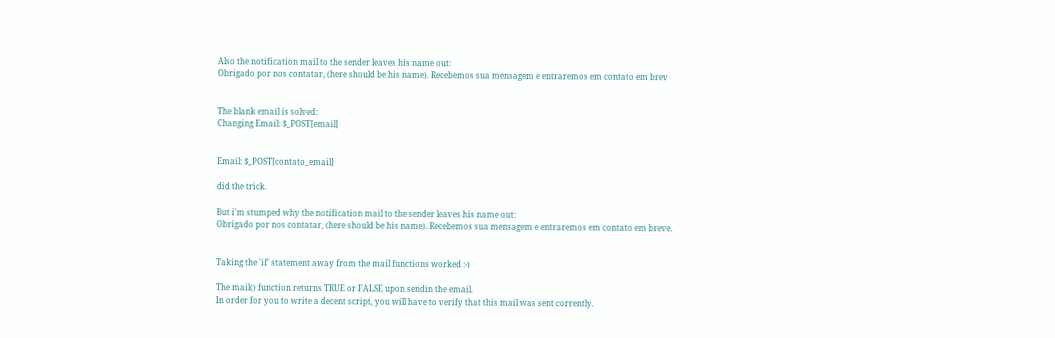Also the notification mail to the sender leaves his name out:
Obrigado por nos contatar, (here should be his name). Recebemos sua mensagem e entraremos em contato em brev


The blank email is solved:
Changing Email: $_POST[email]


Email: $_POST[contato_email]

did the trick.

But i'm stumped why the notification mail to the sender leaves his name out:
Obrigado por nos contatar, (here should be his name). Recebemos sua mensagem e entraremos em contato em breve.


Taking the 'if' statement away from the mail functions worked :-)

The mail() function returns TRUE or FALSE upon sendin the email.
In order for you to write a decent script, you will have to verify that this mail was sent corrently.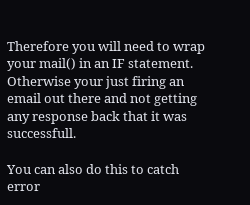Therefore you will need to wrap your mail() in an IF statement.
Otherwise your just firing an email out there and not getting any response back that it was successfull.

You can also do this to catch error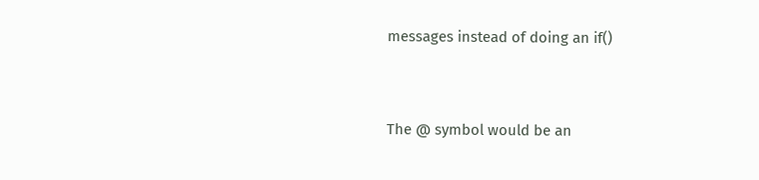messages instead of doing an if()


The @ symbol would be an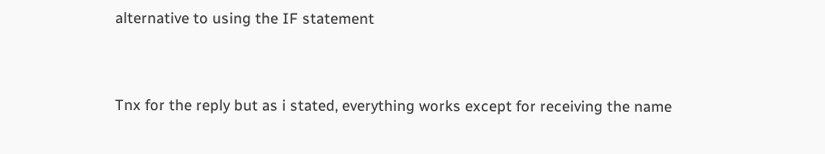alternative to using the IF statement


Tnx for the reply but as i stated, everything works except for receiving the name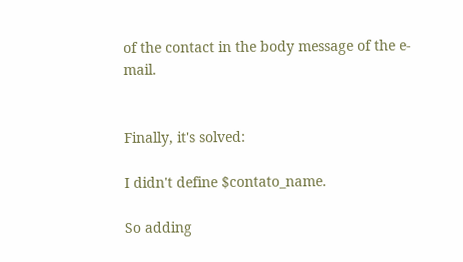of the contact in the body message of the e-mail.


Finally, it's solved:

I didn't define $contato_name.

So adding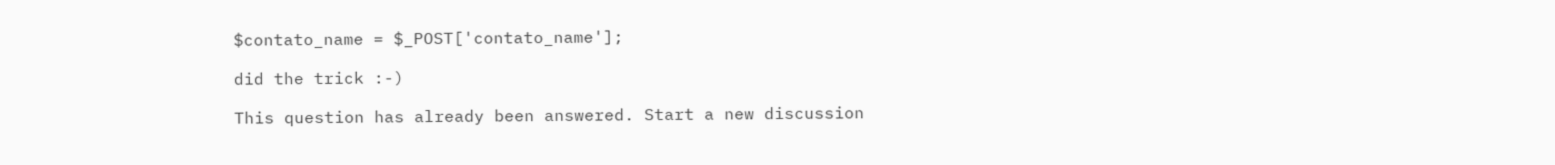$contato_name = $_POST['contato_name'];

did the trick :-)

This question has already been answered. Start a new discussion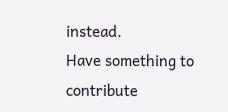instead.
Have something to contribute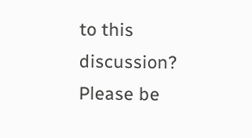to this discussion? Please be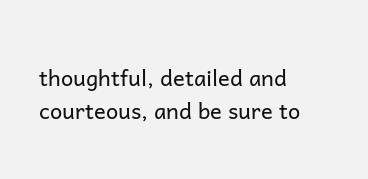thoughtful, detailed and courteous, and be sure to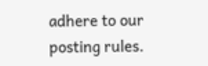adhere to our posting rules.